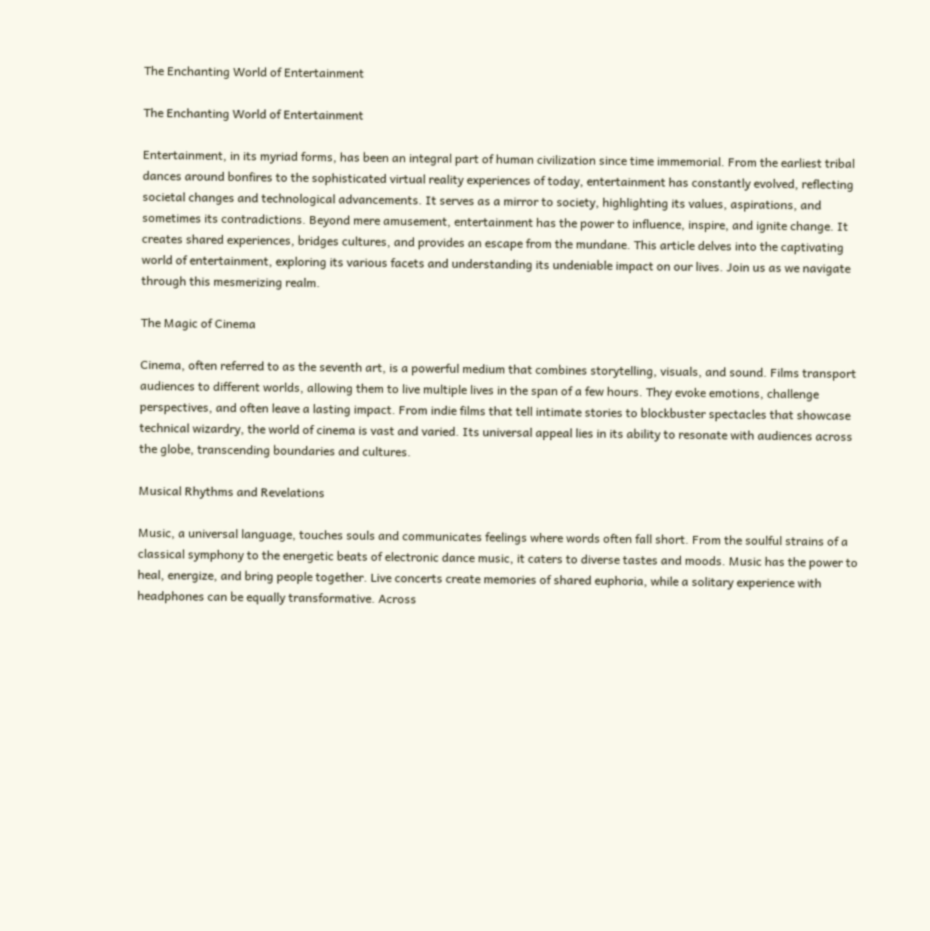The Enchanting World of Entertainment

The Enchanting World of Entertainment

Entertainment, in its myriad forms, has been an integral part of human civilization since time immemorial. From the earliest tribal dances around bonfires to the sophisticated virtual reality experiences of today, entertainment has constantly evolved, reflecting societal changes and technological advancements. It serves as a mirror to society, highlighting its values, aspirations, and sometimes its contradictions. Beyond mere amusement, entertainment has the power to influence, inspire, and ignite change. It creates shared experiences, bridges cultures, and provides an escape from the mundane. This article delves into the captivating world of entertainment, exploring its various facets and understanding its undeniable impact on our lives. Join us as we navigate through this mesmerizing realm.

The Magic of Cinema

Cinema, often referred to as the seventh art, is a powerful medium that combines storytelling, visuals, and sound. Films transport audiences to different worlds, allowing them to live multiple lives in the span of a few hours. They evoke emotions, challenge perspectives, and often leave a lasting impact. From indie films that tell intimate stories to blockbuster spectacles that showcase technical wizardry, the world of cinema is vast and varied. Its universal appeal lies in its ability to resonate with audiences across the globe, transcending boundaries and cultures.

Musical Rhythms and Revelations

Music, a universal language, touches souls and communicates feelings where words often fall short. From the soulful strains of a classical symphony to the energetic beats of electronic dance music, it caters to diverse tastes and moods. Music has the power to heal, energize, and bring people together. Live concerts create memories of shared euphoria, while a solitary experience with headphones can be equally transformative. Across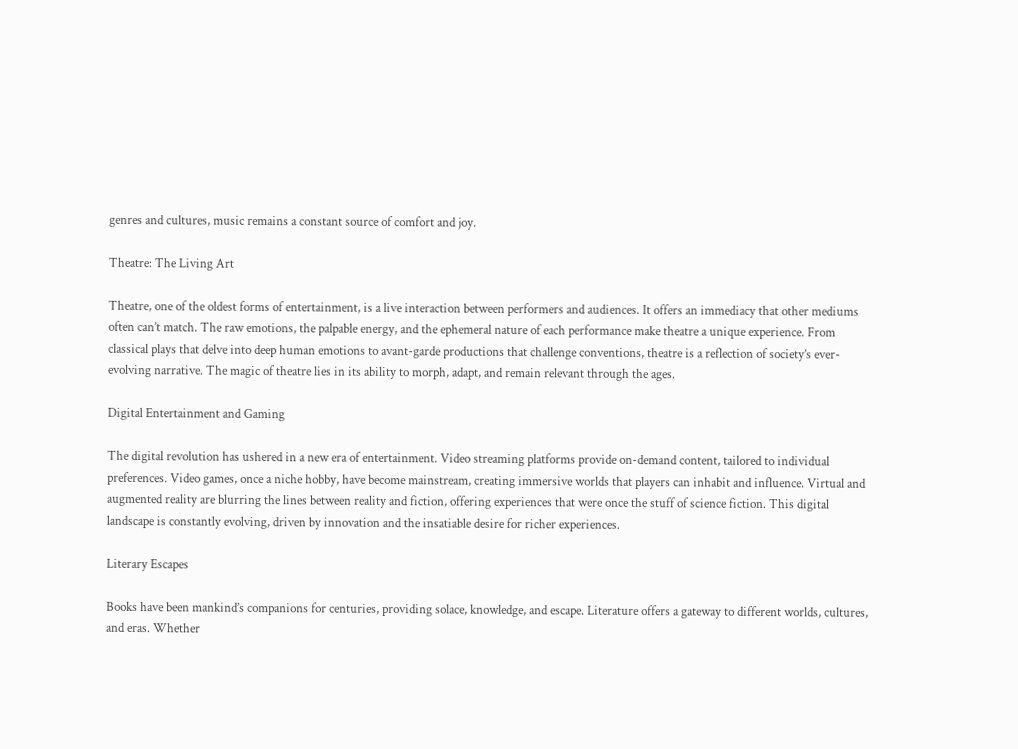genres and cultures, music remains a constant source of comfort and joy.

Theatre: The Living Art

Theatre, one of the oldest forms of entertainment, is a live interaction between performers and audiences. It offers an immediacy that other mediums often can’t match. The raw emotions, the palpable energy, and the ephemeral nature of each performance make theatre a unique experience. From classical plays that delve into deep human emotions to avant-garde productions that challenge conventions, theatre is a reflection of society’s ever-evolving narrative. The magic of theatre lies in its ability to morph, adapt, and remain relevant through the ages.

Digital Entertainment and Gaming

The digital revolution has ushered in a new era of entertainment. Video streaming platforms provide on-demand content, tailored to individual preferences. Video games, once a niche hobby, have become mainstream, creating immersive worlds that players can inhabit and influence. Virtual and augmented reality are blurring the lines between reality and fiction, offering experiences that were once the stuff of science fiction. This digital landscape is constantly evolving, driven by innovation and the insatiable desire for richer experiences.

Literary Escapes

Books have been mankind’s companions for centuries, providing solace, knowledge, and escape. Literature offers a gateway to different worlds, cultures, and eras. Whether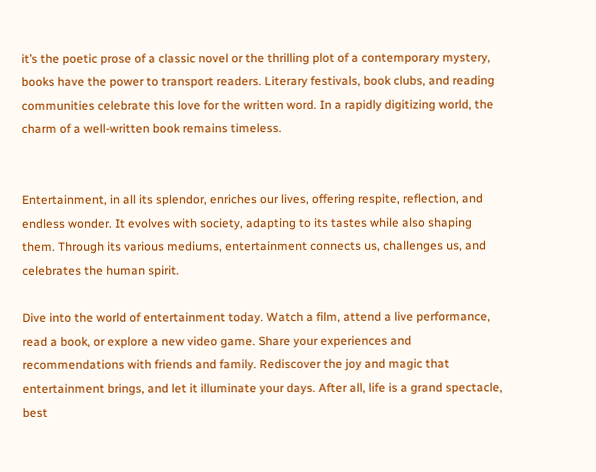it’s the poetic prose of a classic novel or the thrilling plot of a contemporary mystery, books have the power to transport readers. Literary festivals, book clubs, and reading communities celebrate this love for the written word. In a rapidly digitizing world, the charm of a well-written book remains timeless.


Entertainment, in all its splendor, enriches our lives, offering respite, reflection, and endless wonder. It evolves with society, adapting to its tastes while also shaping them. Through its various mediums, entertainment connects us, challenges us, and celebrates the human spirit.

Dive into the world of entertainment today. Watch a film, attend a live performance, read a book, or explore a new video game. Share your experiences and recommendations with friends and family. Rediscover the joy and magic that entertainment brings, and let it illuminate your days. After all, life is a grand spectacle, best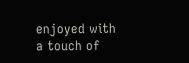enjoyed with a touch of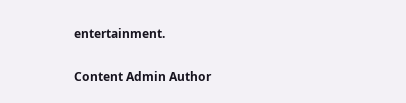entertainment.

Content Admin Author